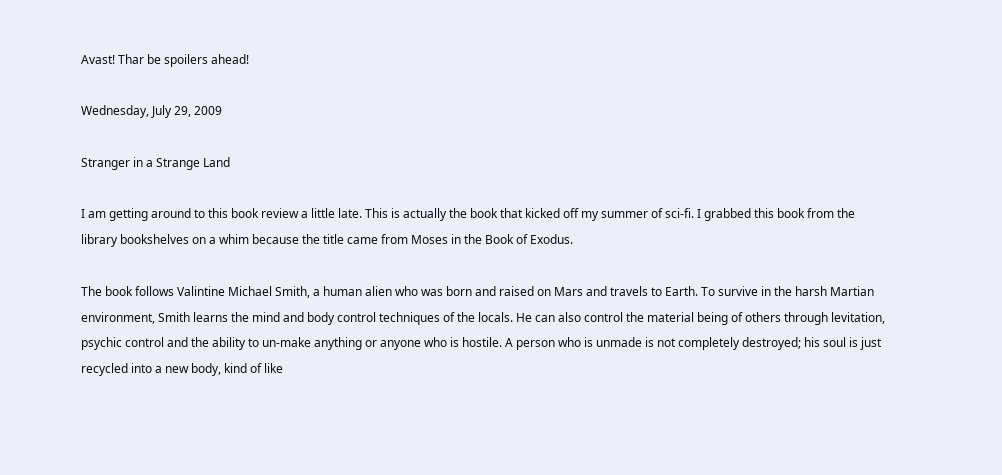Avast! Thar be spoilers ahead!

Wednesday, July 29, 2009

Stranger in a Strange Land

I am getting around to this book review a little late. This is actually the book that kicked off my summer of sci-fi. I grabbed this book from the library bookshelves on a whim because the title came from Moses in the Book of Exodus.

The book follows Valintine Michael Smith, a human alien who was born and raised on Mars and travels to Earth. To survive in the harsh Martian environment, Smith learns the mind and body control techniques of the locals. He can also control the material being of others through levitation, psychic control and the ability to un-make anything or anyone who is hostile. A person who is unmade is not completely destroyed; his soul is just recycled into a new body, kind of like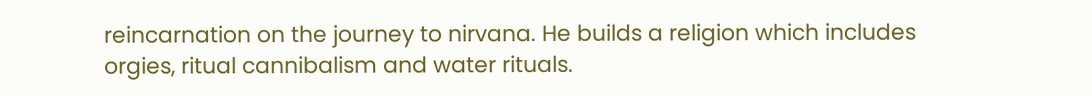reincarnation on the journey to nirvana. He builds a religion which includes orgies, ritual cannibalism and water rituals.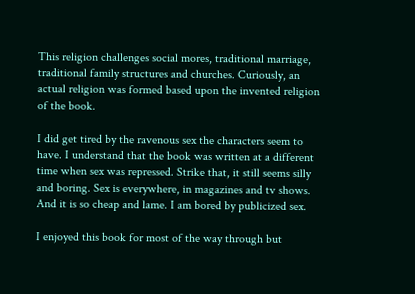This religion challenges social mores, traditional marriage, traditional family structures and churches. Curiously, an actual religion was formed based upon the invented religion of the book.

I did get tired by the ravenous sex the characters seem to have. I understand that the book was written at a different time when sex was repressed. Strike that, it still seems silly and boring. Sex is everywhere, in magazines and tv shows. And it is so cheap and lame. I am bored by publicized sex.

I enjoyed this book for most of the way through but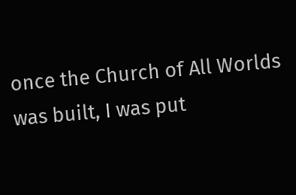once the Church of All Worlds was built, I was put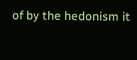of by the hedonism it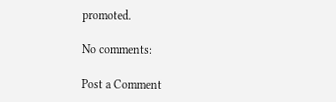promoted.

No comments:

Post a Comment